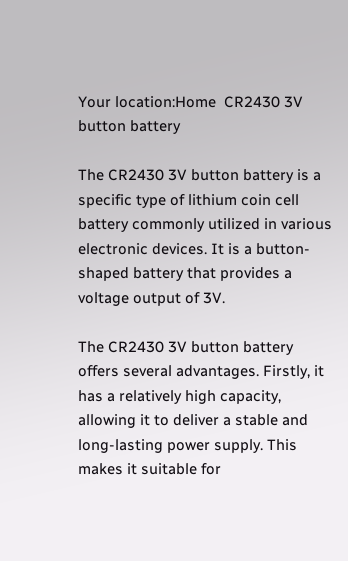Your location:Home  CR2430 3V button battery

The CR2430 3V button battery is a specific type of lithium coin cell battery commonly utilized in various electronic devices. It is a button-shaped battery that provides a voltage output of 3V.

The CR2430 3V button battery offers several advantages. Firstly, it has a relatively high capacity, allowing it to deliver a stable and long-lasting power supply. This makes it suitable for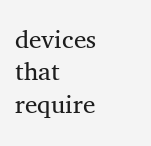devices that require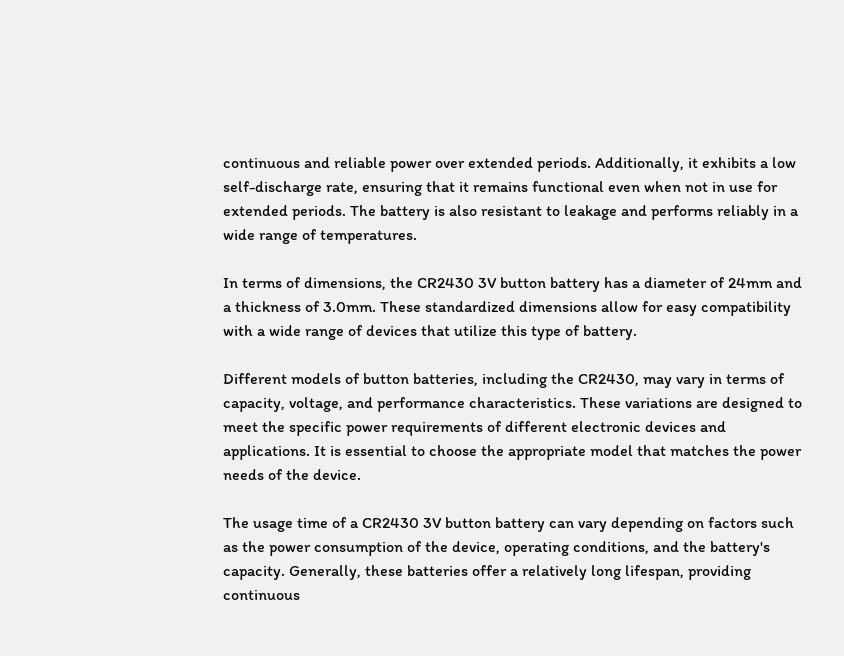continuous and reliable power over extended periods. Additionally, it exhibits a low self-discharge rate, ensuring that it remains functional even when not in use for extended periods. The battery is also resistant to leakage and performs reliably in a wide range of temperatures.

In terms of dimensions, the CR2430 3V button battery has a diameter of 24mm and a thickness of 3.0mm. These standardized dimensions allow for easy compatibility with a wide range of devices that utilize this type of battery.

Different models of button batteries, including the CR2430, may vary in terms of capacity, voltage, and performance characteristics. These variations are designed to meet the specific power requirements of different electronic devices and applications. It is essential to choose the appropriate model that matches the power needs of the device.

The usage time of a CR2430 3V button battery can vary depending on factors such as the power consumption of the device, operating conditions, and the battery's capacity. Generally, these batteries offer a relatively long lifespan, providing continuous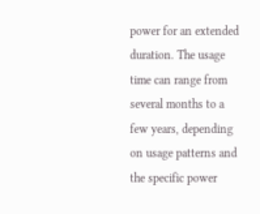power for an extended duration. The usage time can range from several months to a few years, depending on usage patterns and the specific power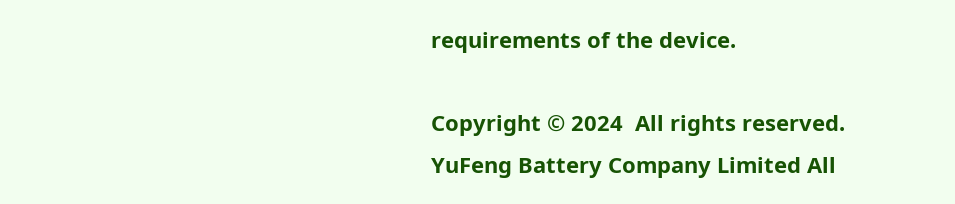requirements of the device.

Copyright © 2024  All rights reserved.
YuFeng Battery Company Limited All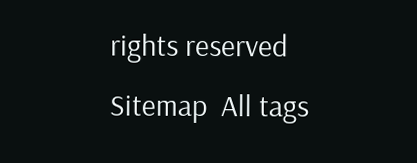rights reserved Sitemap  All tags